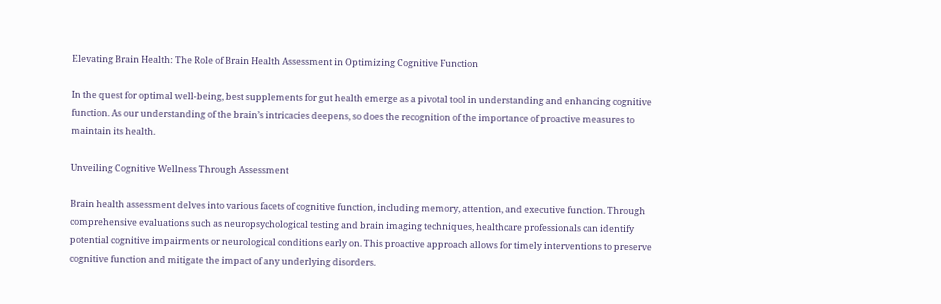Elevating Brain Health: The Role of Brain Health Assessment in Optimizing Cognitive Function

In the quest for optimal well-being, best supplements for gut health emerge as a pivotal tool in understanding and enhancing cognitive function. As our understanding of the brain’s intricacies deepens, so does the recognition of the importance of proactive measures to maintain its health.

Unveiling Cognitive Wellness Through Assessment

Brain health assessment delves into various facets of cognitive function, including memory, attention, and executive function. Through comprehensive evaluations such as neuropsychological testing and brain imaging techniques, healthcare professionals can identify potential cognitive impairments or neurological conditions early on. This proactive approach allows for timely interventions to preserve cognitive function and mitigate the impact of any underlying disorders.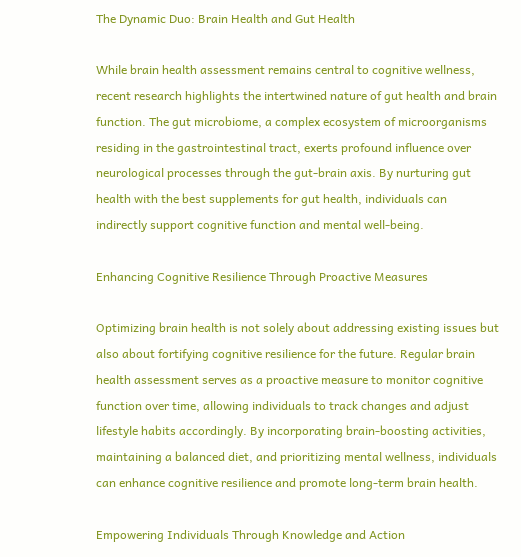The Dynamic Duo: Brain Health and Gut Health

While brain health assessment remains central to cognitive wellness, recent research highlights the intertwined nature of gut health and brain function. The gut microbiome, a complex ecosystem of microorganisms residing in the gastrointestinal tract, exerts profound influence over neurological processes through the gut-brain axis. By nurturing gut health with the best supplements for gut health, individuals can indirectly support cognitive function and mental well-being.

Enhancing Cognitive Resilience Through Proactive Measures

Optimizing brain health is not solely about addressing existing issues but also about fortifying cognitive resilience for the future. Regular brain health assessment serves as a proactive measure to monitor cognitive function over time, allowing individuals to track changes and adjust lifestyle habits accordingly. By incorporating brain-boosting activities, maintaining a balanced diet, and prioritizing mental wellness, individuals can enhance cognitive resilience and promote long-term brain health.

Empowering Individuals Through Knowledge and Action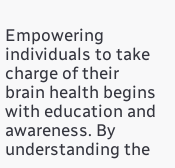Empowering individuals to take charge of their brain health begins with education and awareness. By understanding the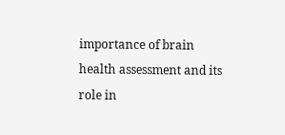importance of brain health assessment and its role in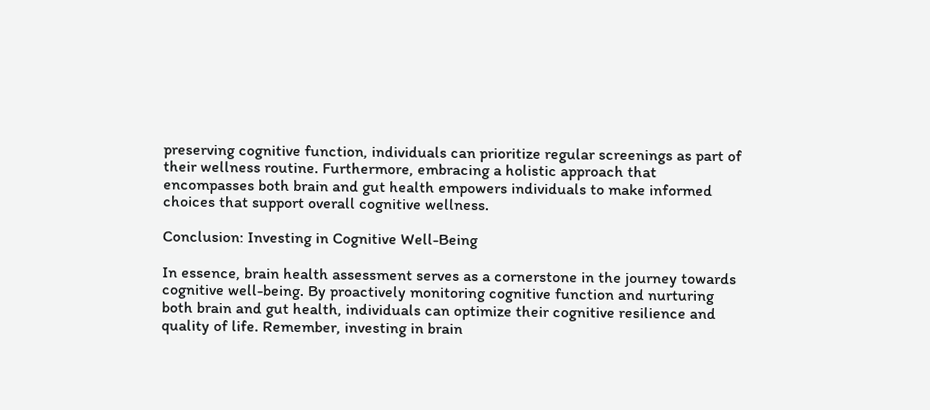preserving cognitive function, individuals can prioritize regular screenings as part of their wellness routine. Furthermore, embracing a holistic approach that encompasses both brain and gut health empowers individuals to make informed choices that support overall cognitive wellness.

Conclusion: Investing in Cognitive Well-Being

In essence, brain health assessment serves as a cornerstone in the journey towards cognitive well-being. By proactively monitoring cognitive function and nurturing both brain and gut health, individuals can optimize their cognitive resilience and quality of life. Remember, investing in brain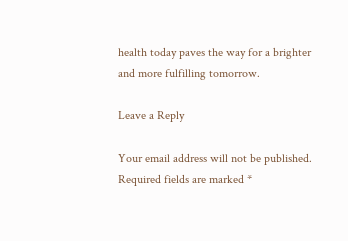health today paves the way for a brighter and more fulfilling tomorrow.

Leave a Reply

Your email address will not be published. Required fields are marked *